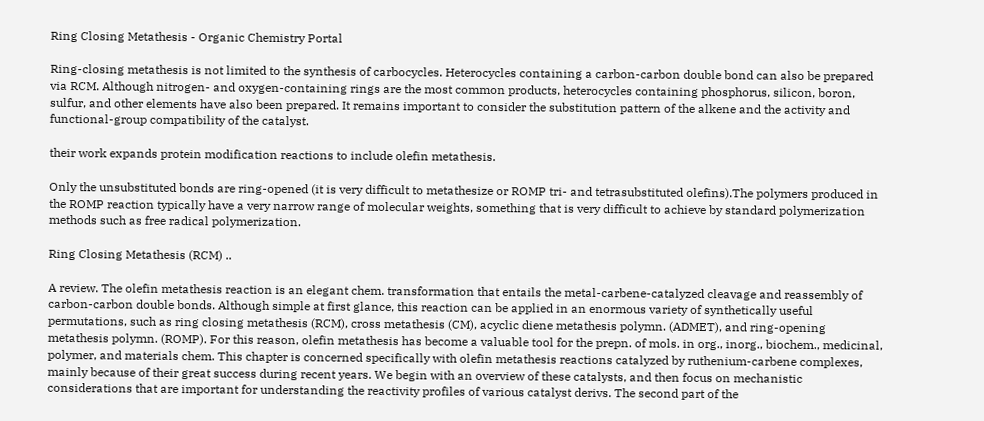Ring Closing Metathesis - Organic Chemistry Portal

Ring-closing metathesis is not limited to the synthesis of carbocycles. Heterocycles containing a carbon-carbon double bond can also be prepared via RCM. Although nitrogen- and oxygen-containing rings are the most common products, heterocycles containing phosphorus, silicon, boron, sulfur, and other elements have also been prepared. It remains important to consider the substitution pattern of the alkene and the activity and functional-group compatibility of the catalyst.

their work expands protein modification reactions to include olefin metathesis.

Only the unsubstituted bonds are ring-opened (it is very difficult to metathesize or ROMP tri- and tetrasubstituted olefins).The polymers produced in the ROMP reaction typically have a very narrow range of molecular weights, something that is very difficult to achieve by standard polymerization methods such as free radical polymerization.

Ring Closing Metathesis (RCM) ..

A review. The olefin metathesis reaction is an elegant chem. transformation that entails the metal-carbene-catalyzed cleavage and reassembly of carbon-carbon double bonds. Although simple at first glance, this reaction can be applied in an enormous variety of synthetically useful permutations, such as ring closing metathesis (RCM), cross metathesis (CM), acyclic diene metathesis polymn. (ADMET), and ring-opening metathesis polymn. (ROMP). For this reason, olefin metathesis has become a valuable tool for the prepn. of mols. in org., inorg., biochem., medicinal, polymer, and materials chem. This chapter is concerned specifically with olefin metathesis reactions catalyzed by ruthenium-carbene complexes, mainly because of their great success during recent years. We begin with an overview of these catalysts, and then focus on mechanistic considerations that are important for understanding the reactivity profiles of various catalyst derivs. The second part of the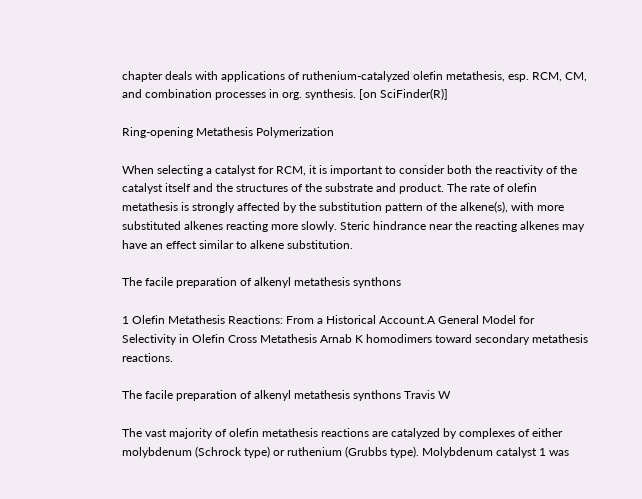chapter deals with applications of ruthenium-catalyzed olefin metathesis, esp. RCM, CM, and combination processes in org. synthesis. [on SciFinder(R)]

Ring-opening Metathesis Polymerization

When selecting a catalyst for RCM, it is important to consider both the reactivity of the catalyst itself and the structures of the substrate and product. The rate of olefin metathesis is strongly affected by the substitution pattern of the alkene(s), with more substituted alkenes reacting more slowly. Steric hindrance near the reacting alkenes may have an effect similar to alkene substitution.

The facile preparation of alkenyl metathesis synthons

1 Olefin Metathesis Reactions: From a Historical Account.A General Model for Selectivity in Olefin Cross Metathesis Arnab K homodimers toward secondary metathesis reactions.

The facile preparation of alkenyl metathesis synthons Travis W

The vast majority of olefin metathesis reactions are catalyzed by complexes of either molybdenum (Schrock type) or ruthenium (Grubbs type). Molybdenum catalyst 1 was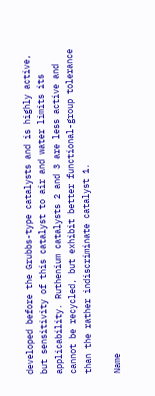developed before the Grubbs-type catalysts and is highly active, but sensitivity of this catalyst to air and water limits its applicability. Ruthenium catalysts 2 and 3 are less active and cannot be recycled, but exhibit better functional-group tolerance than the rather indiscriminate catalyst 1.

Name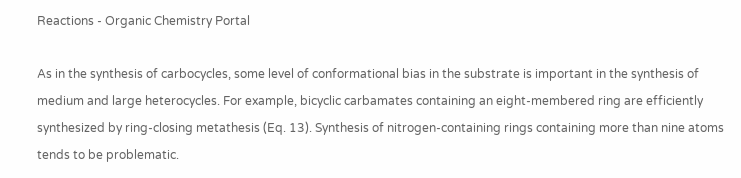Reactions - Organic Chemistry Portal

As in the synthesis of carbocycles, some level of conformational bias in the substrate is important in the synthesis of medium and large heterocycles. For example, bicyclic carbamates containing an eight-membered ring are efficiently synthesized by ring-closing metathesis (Eq. 13). Synthesis of nitrogen-containing rings containing more than nine atoms tends to be problematic.